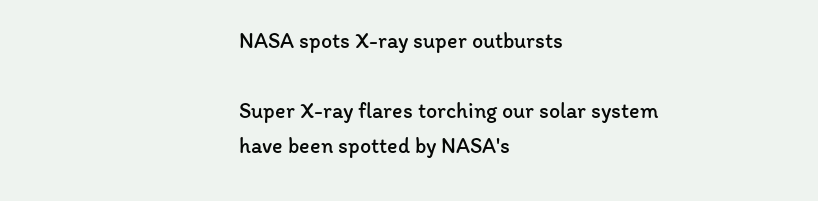NASA spots X-ray super outbursts

Super X-ray flares torching our solar system have been spotted by NASA's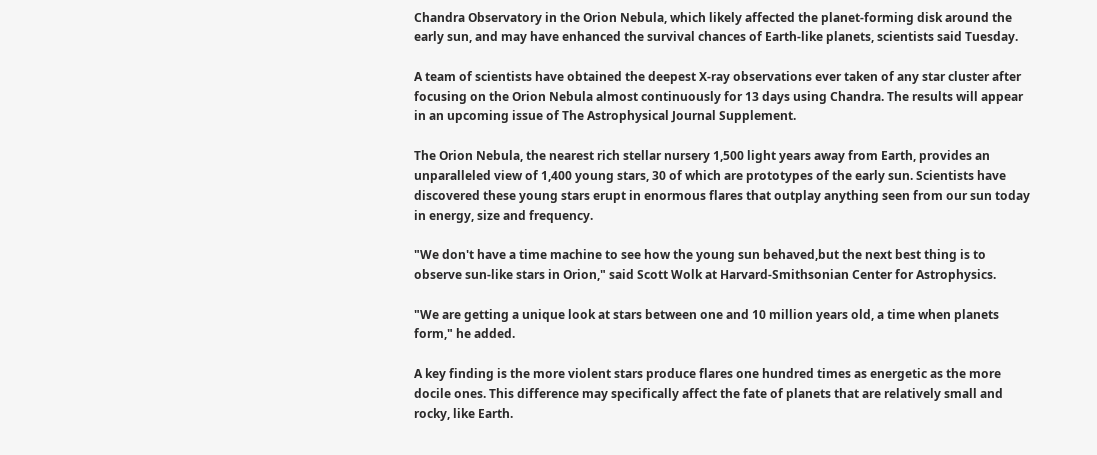Chandra Observatory in the Orion Nebula, which likely affected the planet-forming disk around the early sun, and may have enhanced the survival chances of Earth-like planets, scientists said Tuesday.

A team of scientists have obtained the deepest X-ray observations ever taken of any star cluster after focusing on the Orion Nebula almost continuously for 13 days using Chandra. The results will appear in an upcoming issue of The Astrophysical Journal Supplement.

The Orion Nebula, the nearest rich stellar nursery 1,500 light years away from Earth, provides an unparalleled view of 1,400 young stars, 30 of which are prototypes of the early sun. Scientists have discovered these young stars erupt in enormous flares that outplay anything seen from our sun today in energy, size and frequency.

"We don't have a time machine to see how the young sun behaved,but the next best thing is to observe sun-like stars in Orion," said Scott Wolk at Harvard-Smithsonian Center for Astrophysics.

"We are getting a unique look at stars between one and 10 million years old, a time when planets form," he added.

A key finding is the more violent stars produce flares one hundred times as energetic as the more docile ones. This difference may specifically affect the fate of planets that are relatively small and rocky, like Earth.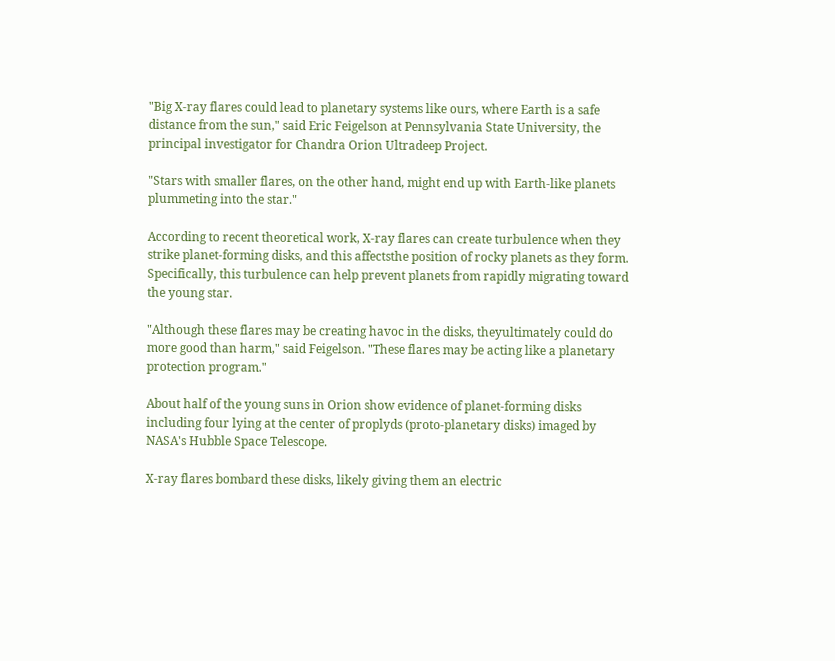"Big X-ray flares could lead to planetary systems like ours, where Earth is a safe distance from the sun," said Eric Feigelson at Pennsylvania State University, the principal investigator for Chandra Orion Ultradeep Project.

"Stars with smaller flares, on the other hand, might end up with Earth-like planets plummeting into the star."

According to recent theoretical work, X-ray flares can create turbulence when they strike planet-forming disks, and this affectsthe position of rocky planets as they form. Specifically, this turbulence can help prevent planets from rapidly migrating toward the young star.

"Although these flares may be creating havoc in the disks, theyultimately could do more good than harm," said Feigelson. "These flares may be acting like a planetary protection program."

About half of the young suns in Orion show evidence of planet-forming disks including four lying at the center of proplyds (proto-planetary disks) imaged by NASA's Hubble Space Telescope.

X-ray flares bombard these disks, likely giving them an electric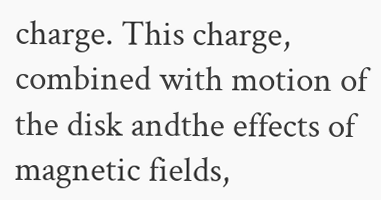charge. This charge, combined with motion of the disk andthe effects of magnetic fields,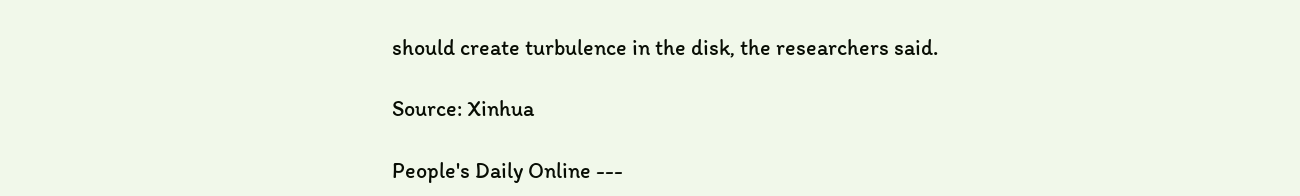should create turbulence in the disk, the researchers said.

Source: Xinhua

People's Daily Online ---